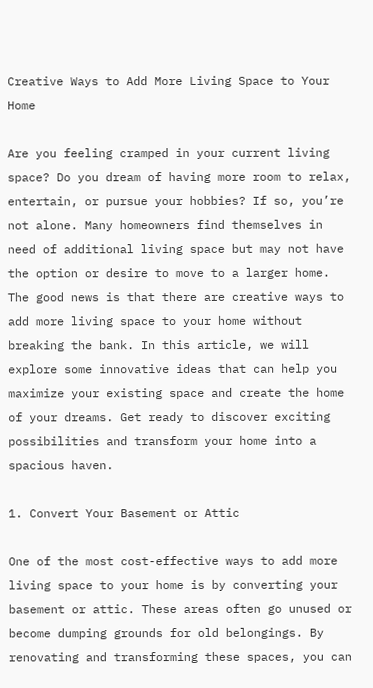Creative Ways to Add More Living Space to Your Home

Are you feeling cramped in your current living space? Do you dream of having more room to relax, entertain, or pursue your hobbies? If so, you’re not alone. Many homeowners find themselves in need of additional living space but may not have the option or desire to move to a larger home. The good news is that there are creative ways to add more living space to your home without breaking the bank. In this article, we will explore some innovative ideas that can help you maximize your existing space and create the home of your dreams. Get ready to discover exciting possibilities and transform your home into a spacious haven.

1. Convert Your Basement or Attic

One of the most cost-effective ways to add more living space to your home is by converting your basement or attic. These areas often go unused or become dumping grounds for old belongings. By renovating and transforming these spaces, you can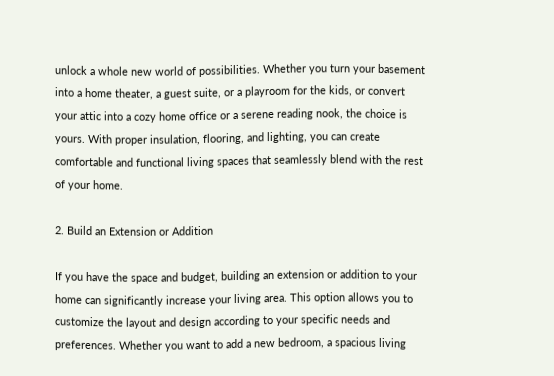unlock a whole new world of possibilities. Whether you turn your basement into a home theater, a guest suite, or a playroom for the kids, or convert your attic into a cozy home office or a serene reading nook, the choice is yours. With proper insulation, flooring, and lighting, you can create comfortable and functional living spaces that seamlessly blend with the rest of your home.

2. Build an Extension or Addition

If you have the space and budget, building an extension or addition to your home can significantly increase your living area. This option allows you to customize the layout and design according to your specific needs and preferences. Whether you want to add a new bedroom, a spacious living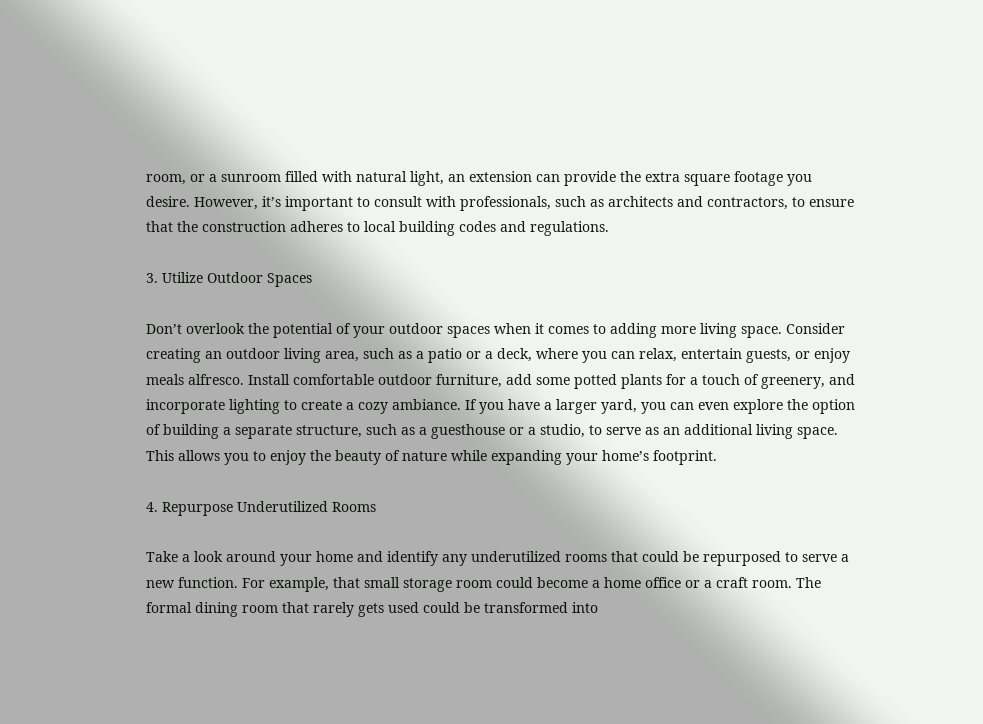room, or a sunroom filled with natural light, an extension can provide the extra square footage you desire. However, it’s important to consult with professionals, such as architects and contractors, to ensure that the construction adheres to local building codes and regulations.

3. Utilize Outdoor Spaces

Don’t overlook the potential of your outdoor spaces when it comes to adding more living space. Consider creating an outdoor living area, such as a patio or a deck, where you can relax, entertain guests, or enjoy meals alfresco. Install comfortable outdoor furniture, add some potted plants for a touch of greenery, and incorporate lighting to create a cozy ambiance. If you have a larger yard, you can even explore the option of building a separate structure, such as a guesthouse or a studio, to serve as an additional living space. This allows you to enjoy the beauty of nature while expanding your home’s footprint.

4. Repurpose Underutilized Rooms

Take a look around your home and identify any underutilized rooms that could be repurposed to serve a new function. For example, that small storage room could become a home office or a craft room. The formal dining room that rarely gets used could be transformed into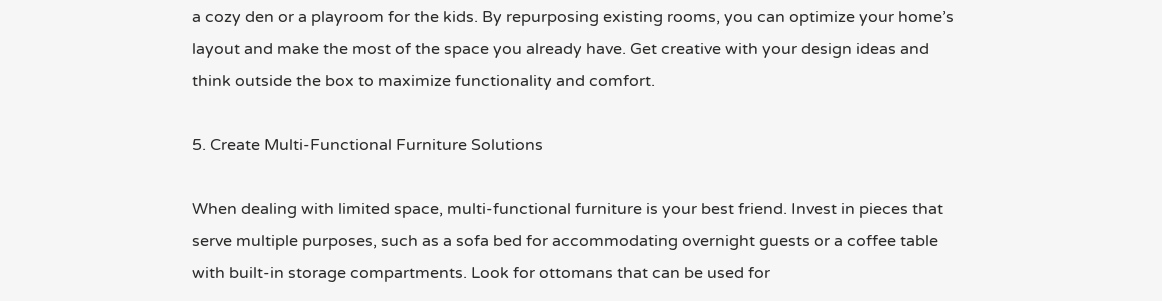a cozy den or a playroom for the kids. By repurposing existing rooms, you can optimize your home’s layout and make the most of the space you already have. Get creative with your design ideas and think outside the box to maximize functionality and comfort.

5. Create Multi-Functional Furniture Solutions

When dealing with limited space, multi-functional furniture is your best friend. Invest in pieces that serve multiple purposes, such as a sofa bed for accommodating overnight guests or a coffee table with built-in storage compartments. Look for ottomans that can be used for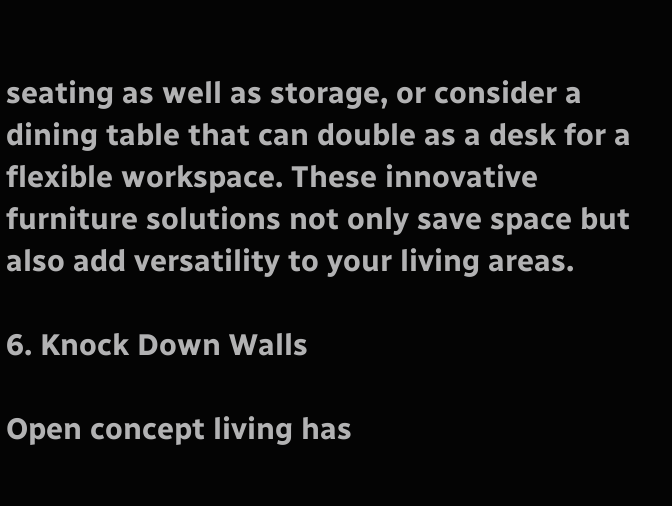seating as well as storage, or consider a dining table that can double as a desk for a flexible workspace. These innovative furniture solutions not only save space but also add versatility to your living areas.

6. Knock Down Walls

Open concept living has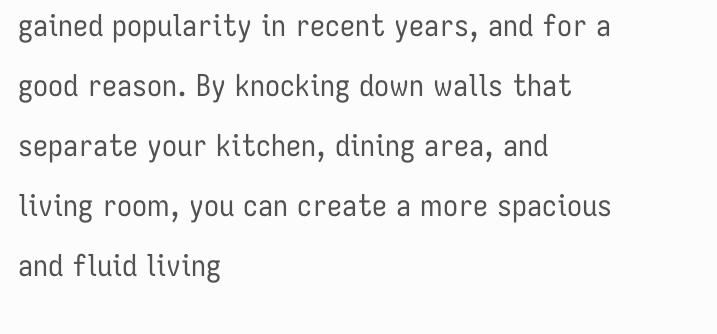gained popularity in recent years, and for a good reason. By knocking down walls that separate your kitchen, dining area, and living room, you can create a more spacious and fluid living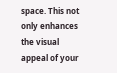space. This not only enhances the visual appeal of your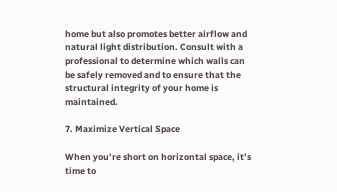home but also promotes better airflow and natural light distribution. Consult with a professional to determine which walls can be safely removed and to ensure that the structural integrity of your home is maintained.

7. Maximize Vertical Space

When you’re short on horizontal space, it’s time to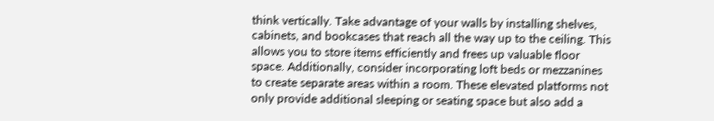think vertically. Take advantage of your walls by installing shelves, cabinets, and bookcases that reach all the way up to the ceiling. This allows you to store items efficiently and frees up valuable floor space. Additionally, consider incorporating loft beds or mezzanines to create separate areas within a room. These elevated platforms not only provide additional sleeping or seating space but also add a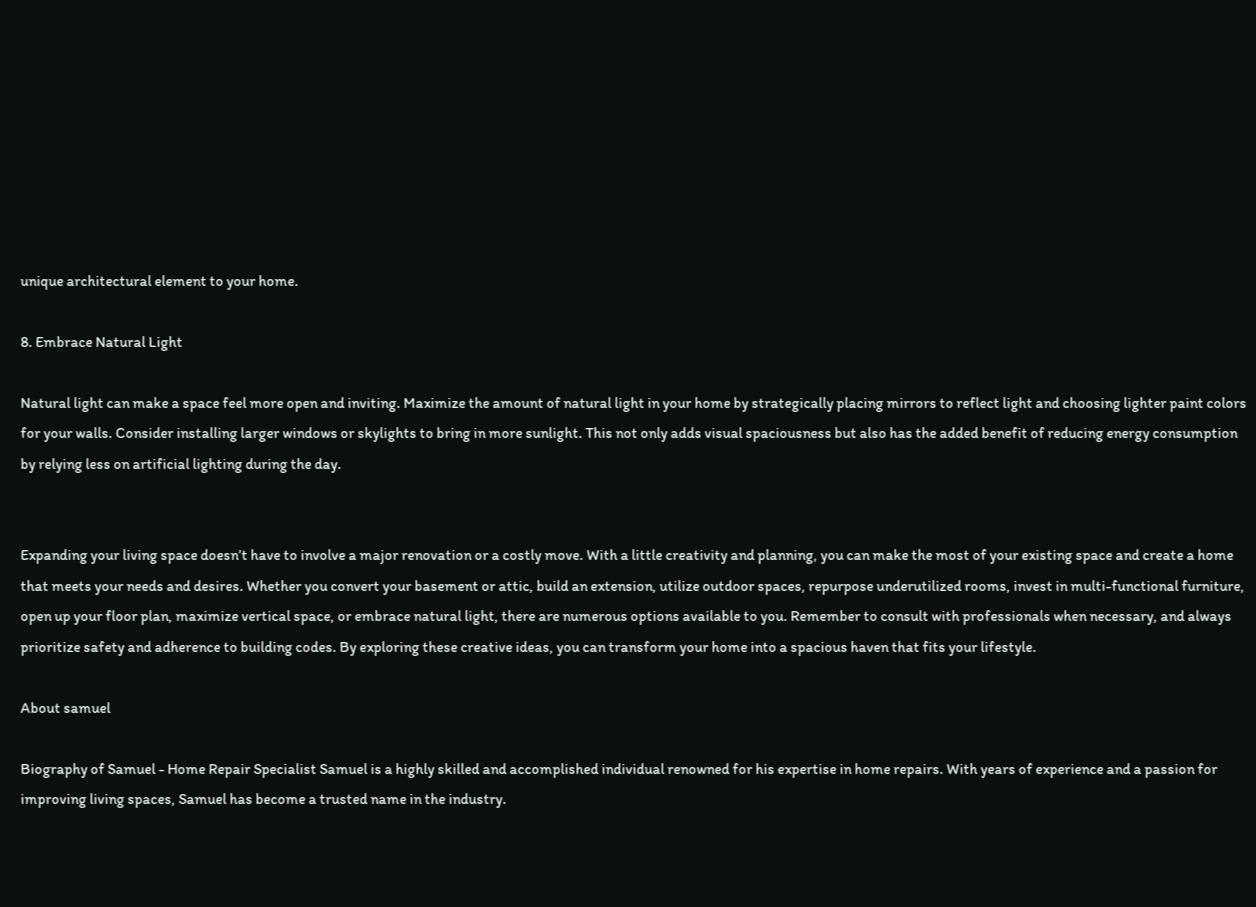unique architectural element to your home.

8. Embrace Natural Light

Natural light can make a space feel more open and inviting. Maximize the amount of natural light in your home by strategically placing mirrors to reflect light and choosing lighter paint colors for your walls. Consider installing larger windows or skylights to bring in more sunlight. This not only adds visual spaciousness but also has the added benefit of reducing energy consumption by relying less on artificial lighting during the day.


Expanding your living space doesn’t have to involve a major renovation or a costly move. With a little creativity and planning, you can make the most of your existing space and create a home that meets your needs and desires. Whether you convert your basement or attic, build an extension, utilize outdoor spaces, repurpose underutilized rooms, invest in multi-functional furniture, open up your floor plan, maximize vertical space, or embrace natural light, there are numerous options available to you. Remember to consult with professionals when necessary, and always prioritize safety and adherence to building codes. By exploring these creative ideas, you can transform your home into a spacious haven that fits your lifestyle.

About samuel

Biography of Samuel - Home Repair Specialist Samuel is a highly skilled and accomplished individual renowned for his expertise in home repairs. With years of experience and a passion for improving living spaces, Samuel has become a trusted name in the industry.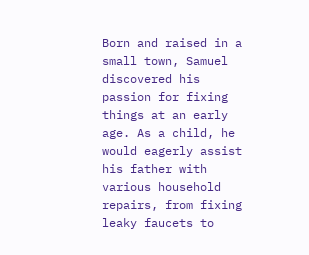Born and raised in a small town, Samuel discovered his passion for fixing things at an early age. As a child, he would eagerly assist his father with various household repairs, from fixing leaky faucets to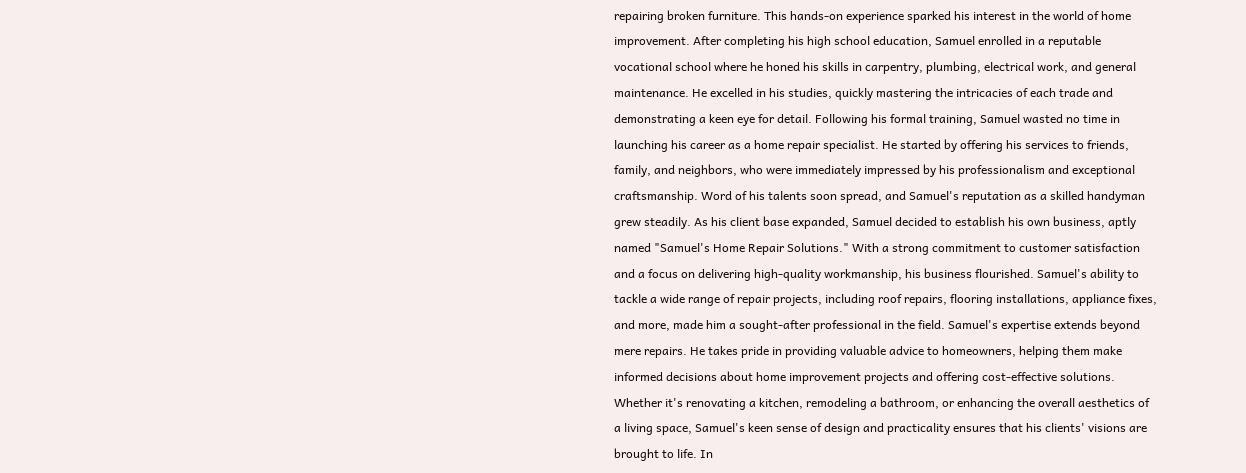repairing broken furniture. This hands-on experience sparked his interest in the world of home improvement. After completing his high school education, Samuel enrolled in a reputable vocational school where he honed his skills in carpentry, plumbing, electrical work, and general maintenance. He excelled in his studies, quickly mastering the intricacies of each trade and demonstrating a keen eye for detail. Following his formal training, Samuel wasted no time in launching his career as a home repair specialist. He started by offering his services to friends, family, and neighbors, who were immediately impressed by his professionalism and exceptional craftsmanship. Word of his talents soon spread, and Samuel's reputation as a skilled handyman grew steadily. As his client base expanded, Samuel decided to establish his own business, aptly named "Samuel's Home Repair Solutions." With a strong commitment to customer satisfaction and a focus on delivering high-quality workmanship, his business flourished. Samuel's ability to tackle a wide range of repair projects, including roof repairs, flooring installations, appliance fixes, and more, made him a sought-after professional in the field. Samuel's expertise extends beyond mere repairs. He takes pride in providing valuable advice to homeowners, helping them make informed decisions about home improvement projects and offering cost-effective solutions. Whether it's renovating a kitchen, remodeling a bathroom, or enhancing the overall aesthetics of a living space, Samuel's keen sense of design and practicality ensures that his clients' visions are brought to life. In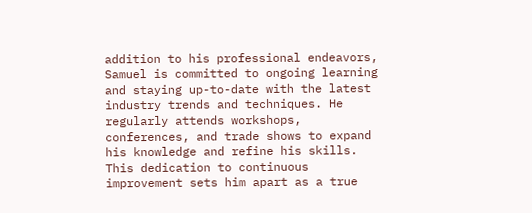addition to his professional endeavors, Samuel is committed to ongoing learning and staying up-to-date with the latest industry trends and techniques. He regularly attends workshops, conferences, and trade shows to expand his knowledge and refine his skills. This dedication to continuous improvement sets him apart as a true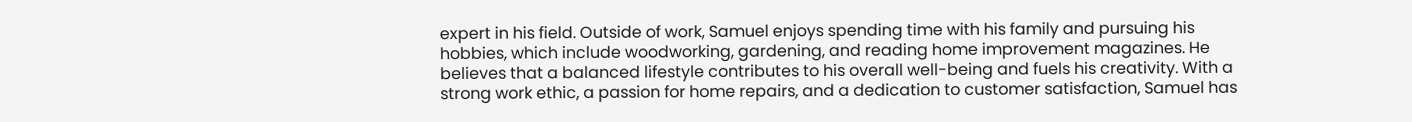expert in his field. Outside of work, Samuel enjoys spending time with his family and pursuing his hobbies, which include woodworking, gardening, and reading home improvement magazines. He believes that a balanced lifestyle contributes to his overall well-being and fuels his creativity. With a strong work ethic, a passion for home repairs, and a dedication to customer satisfaction, Samuel has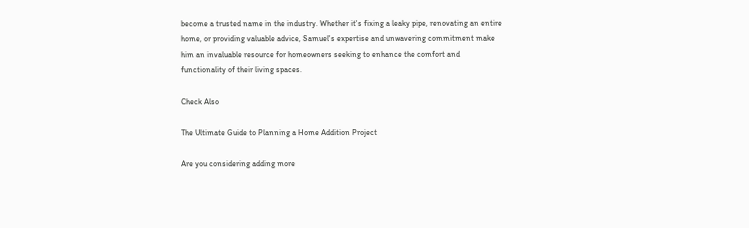become a trusted name in the industry. Whether it's fixing a leaky pipe, renovating an entire home, or providing valuable advice, Samuel's expertise and unwavering commitment make him an invaluable resource for homeowners seeking to enhance the comfort and functionality of their living spaces.

Check Also

The Ultimate Guide to Planning a Home Addition Project

Are you considering adding more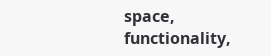space, functionality,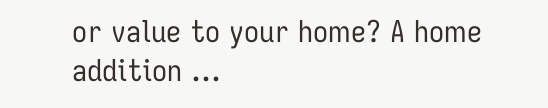or value to your home? A home addition …